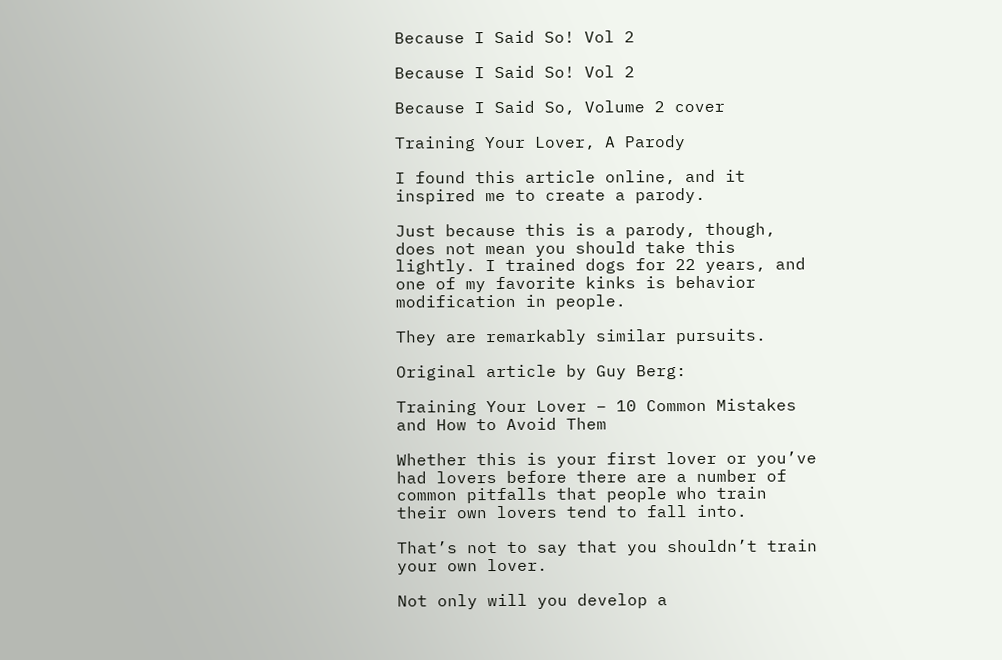Because I Said So! Vol 2

Because I Said So! Vol 2

Because I Said So, Volume 2 cover

Training Your Lover, A Parody

I found this article online, and it inspired me to create a parody.

Just because this is a parody, though, does not mean you should take this lightly. I trained dogs for 22 years, and one of my favorite kinks is behavior modification in people.

They are remarkably similar pursuits.

Original article by Guy Berg:

Training Your Lover – 10 Common Mistakes and How to Avoid Them

Whether this is your first lover or you’ve had lovers before there are a number of common pitfalls that people who train their own lovers tend to fall into.

That’s not to say that you shouldn’t train your own lover.

Not only will you develop a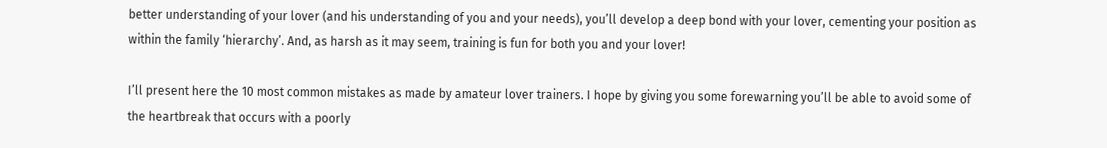better understanding of your lover (and his understanding of you and your needs), you’ll develop a deep bond with your lover, cementing your position as within the family ‘hierarchy’. And, as harsh as it may seem, training is fun for both you and your lover!

I’ll present here the 10 most common mistakes as made by amateur lover trainers. I hope by giving you some forewarning you’ll be able to avoid some of the heartbreak that occurs with a poorly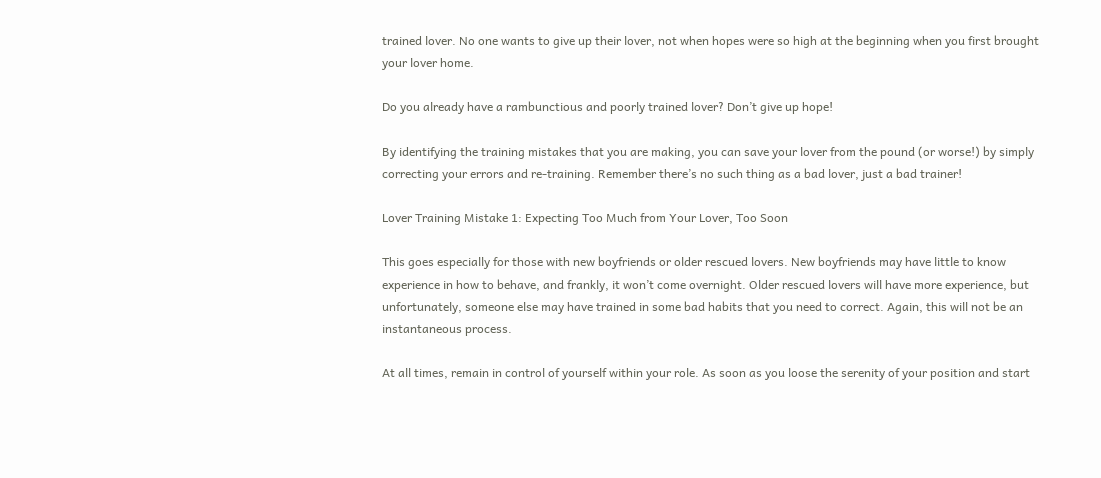trained lover. No one wants to give up their lover, not when hopes were so high at the beginning when you first brought your lover home.

Do you already have a rambunctious and poorly trained lover? Don’t give up hope!

By identifying the training mistakes that you are making, you can save your lover from the pound (or worse!) by simply correcting your errors and re-training. Remember there’s no such thing as a bad lover, just a bad trainer!

Lover Training Mistake 1: Expecting Too Much from Your Lover, Too Soon

This goes especially for those with new boyfriends or older rescued lovers. New boyfriends may have little to know experience in how to behave, and frankly, it won’t come overnight. Older rescued lovers will have more experience, but unfortunately, someone else may have trained in some bad habits that you need to correct. Again, this will not be an instantaneous process.

At all times, remain in control of yourself within your role. As soon as you loose the serenity of your position and start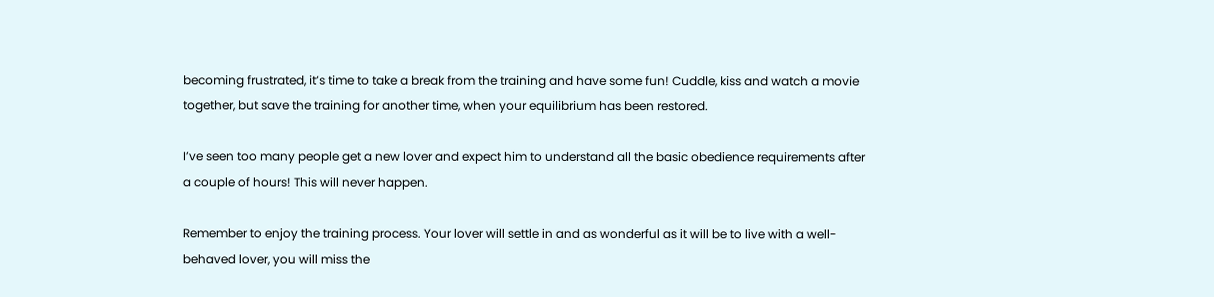becoming frustrated, it’s time to take a break from the training and have some fun! Cuddle, kiss and watch a movie together, but save the training for another time, when your equilibrium has been restored.

I’ve seen too many people get a new lover and expect him to understand all the basic obedience requirements after a couple of hours! This will never happen.

Remember to enjoy the training process. Your lover will settle in and as wonderful as it will be to live with a well-behaved lover, you will miss the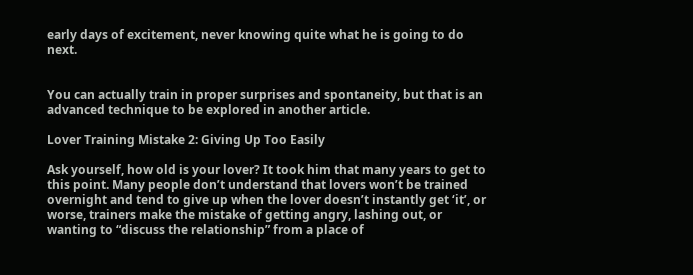early days of excitement, never knowing quite what he is going to do next.


You can actually train in proper surprises and spontaneity, but that is an advanced technique to be explored in another article.

Lover Training Mistake 2: Giving Up Too Easily

Ask yourself, how old is your lover? It took him that many years to get to this point. Many people don’t understand that lovers won’t be trained overnight and tend to give up when the lover doesn’t instantly get ‘it’, or worse, trainers make the mistake of getting angry, lashing out, or wanting to “discuss the relationship” from a place of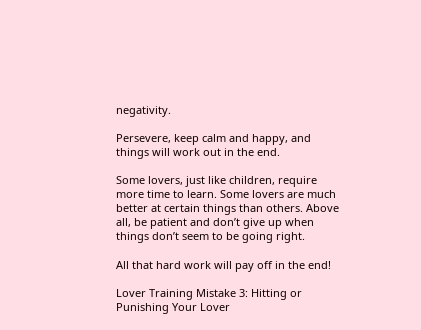negativity.

Persevere, keep calm and happy, and things will work out in the end.

Some lovers, just like children, require more time to learn. Some lovers are much better at certain things than others. Above all, be patient and don’t give up when things don’t seem to be going right.

All that hard work will pay off in the end!

Lover Training Mistake 3: Hitting or Punishing Your Lover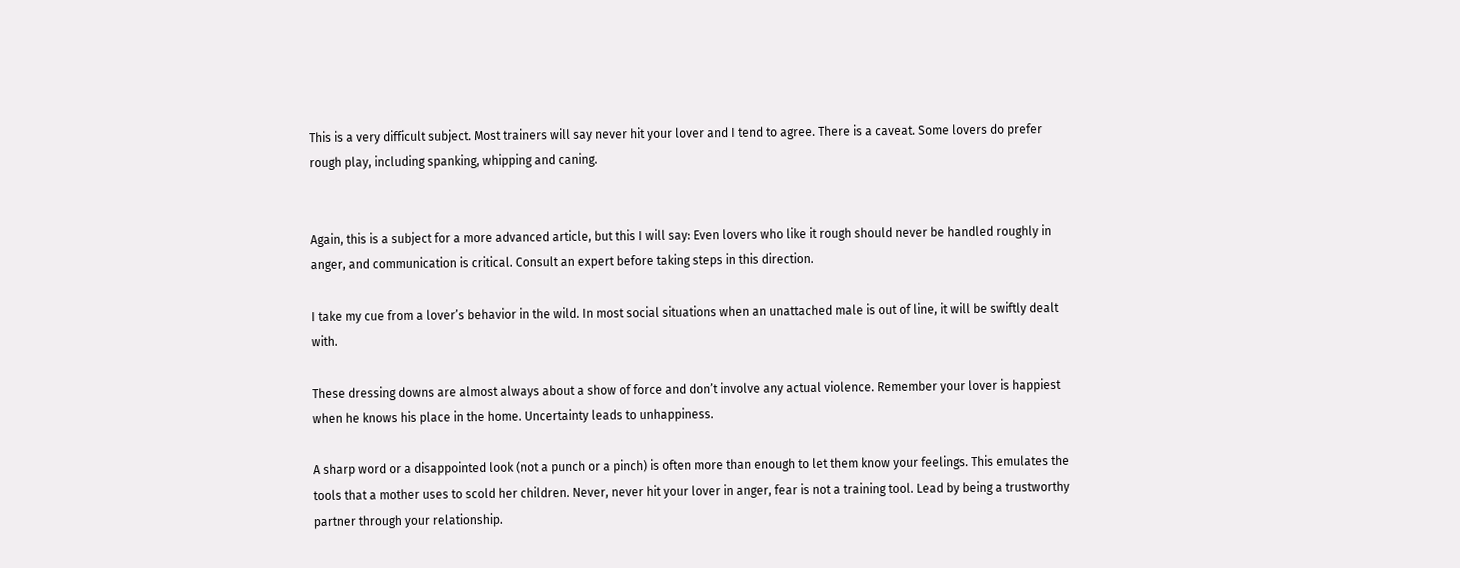This is a very difficult subject. Most trainers will say never hit your lover and I tend to agree. There is a caveat. Some lovers do prefer rough play, including spanking, whipping and caning.


Again, this is a subject for a more advanced article, but this I will say: Even lovers who like it rough should never be handled roughly in anger, and communication is critical. Consult an expert before taking steps in this direction.

I take my cue from a lover’s behavior in the wild. In most social situations when an unattached male is out of line, it will be swiftly dealt with.

These dressing downs are almost always about a show of force and don’t involve any actual violence. Remember your lover is happiest when he knows his place in the home. Uncertainty leads to unhappiness.

A sharp word or a disappointed look (not a punch or a pinch) is often more than enough to let them know your feelings. This emulates the tools that a mother uses to scold her children. Never, never hit your lover in anger, fear is not a training tool. Lead by being a trustworthy partner through your relationship.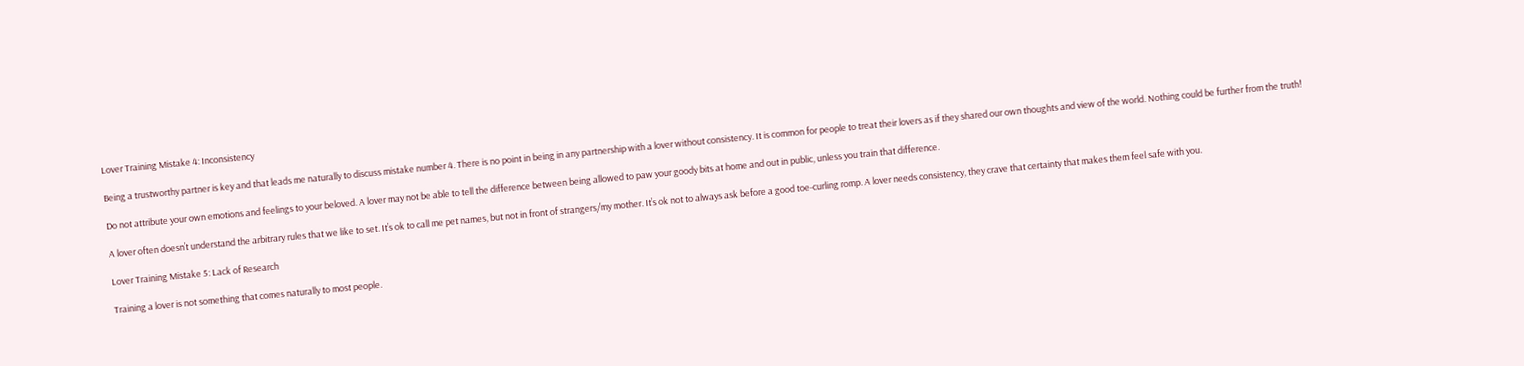Lover Training Mistake 4: Inconsistency

Being a trustworthy partner is key and that leads me naturally to discuss mistake number 4. There is no point in being in any partnership with a lover without consistency. It is common for people to treat their lovers as if they shared our own thoughts and view of the world. Nothing could be further from the truth!

Do not attribute your own emotions and feelings to your beloved. A lover may not be able to tell the difference between being allowed to paw your goody bits at home and out in public, unless you train that difference.

A lover often doesn’t understand the arbitrary rules that we like to set. It’s ok to call me pet names, but not in front of strangers/my mother. It’s ok not to always ask before a good toe-curling romp. A lover needs consistency, they crave that certainty that makes them feel safe with you.

Lover Training Mistake 5: Lack of Research

Training a lover is not something that comes naturally to most people.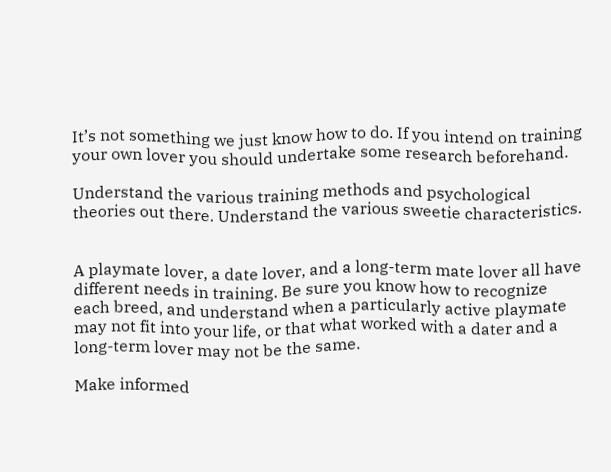It’s not something we just know how to do. If you intend on training your own lover you should undertake some research beforehand.

Understand the various training methods and psychological theories out there. Understand the various sweetie characteristics.


A playmate lover, a date lover, and a long-term mate lover all have different needs in training. Be sure you know how to recognize each breed, and understand when a particularly active playmate may not fit into your life, or that what worked with a dater and a long-term lover may not be the same.

Make informed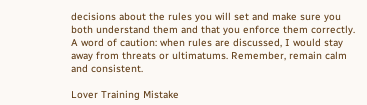decisions about the rules you will set and make sure you both understand them and that you enforce them correctly. A word of caution: when rules are discussed, I would stay away from threats or ultimatums. Remember, remain calm and consistent.

Lover Training Mistake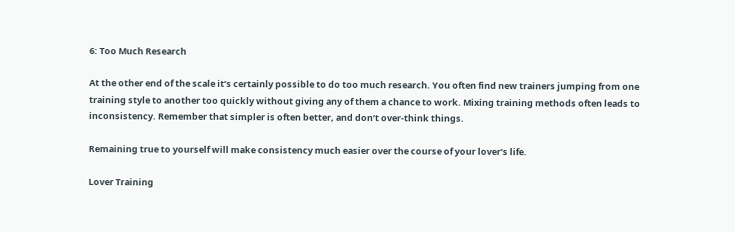6: Too Much Research

At the other end of the scale it’s certainly possible to do too much research. You often find new trainers jumping from one training style to another too quickly without giving any of them a chance to work. Mixing training methods often leads to inconsistency. Remember that simpler is often better, and don’t over-think things.

Remaining true to yourself will make consistency much easier over the course of your lover’s life.

Lover Training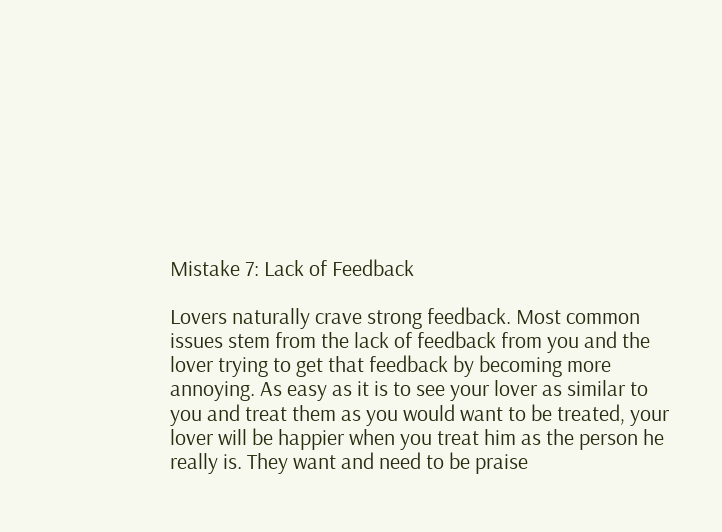Mistake 7: Lack of Feedback

Lovers naturally crave strong feedback. Most common issues stem from the lack of feedback from you and the lover trying to get that feedback by becoming more annoying. As easy as it is to see your lover as similar to you and treat them as you would want to be treated, your lover will be happier when you treat him as the person he really is. They want and need to be praise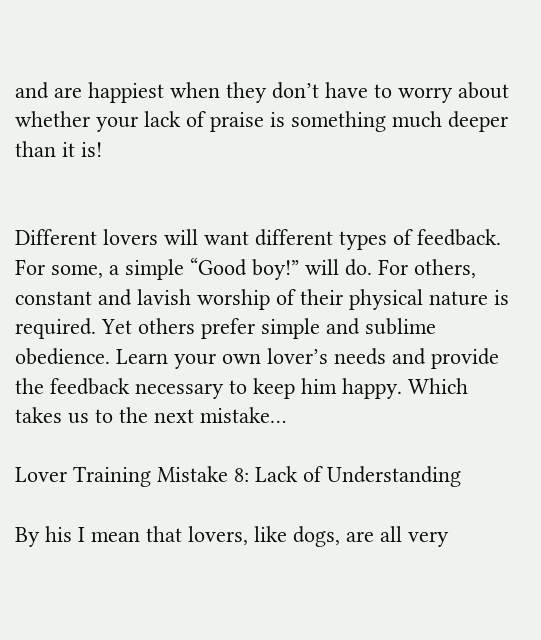and are happiest when they don’t have to worry about whether your lack of praise is something much deeper than it is!


Different lovers will want different types of feedback. For some, a simple “Good boy!” will do. For others, constant and lavish worship of their physical nature is required. Yet others prefer simple and sublime obedience. Learn your own lover’s needs and provide the feedback necessary to keep him happy. Which takes us to the next mistake…

Lover Training Mistake 8: Lack of Understanding

By his I mean that lovers, like dogs, are all very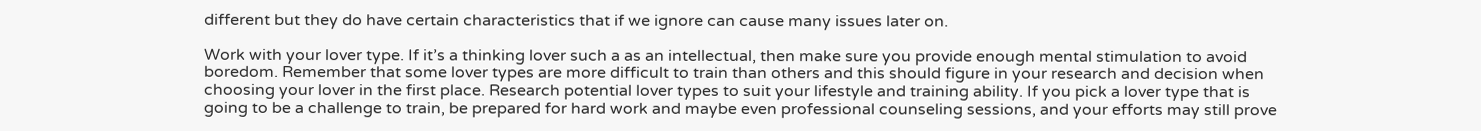different but they do have certain characteristics that if we ignore can cause many issues later on.

Work with your lover type. If it’s a thinking lover such a as an intellectual, then make sure you provide enough mental stimulation to avoid boredom. Remember that some lover types are more difficult to train than others and this should figure in your research and decision when choosing your lover in the first place. Research potential lover types to suit your lifestyle and training ability. If you pick a lover type that is going to be a challenge to train, be prepared for hard work and maybe even professional counseling sessions, and your efforts may still prove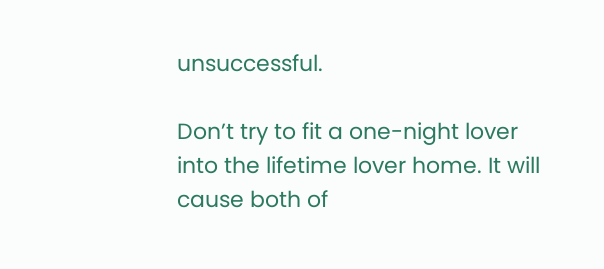unsuccessful.

Don’t try to fit a one-night lover into the lifetime lover home. It will cause both of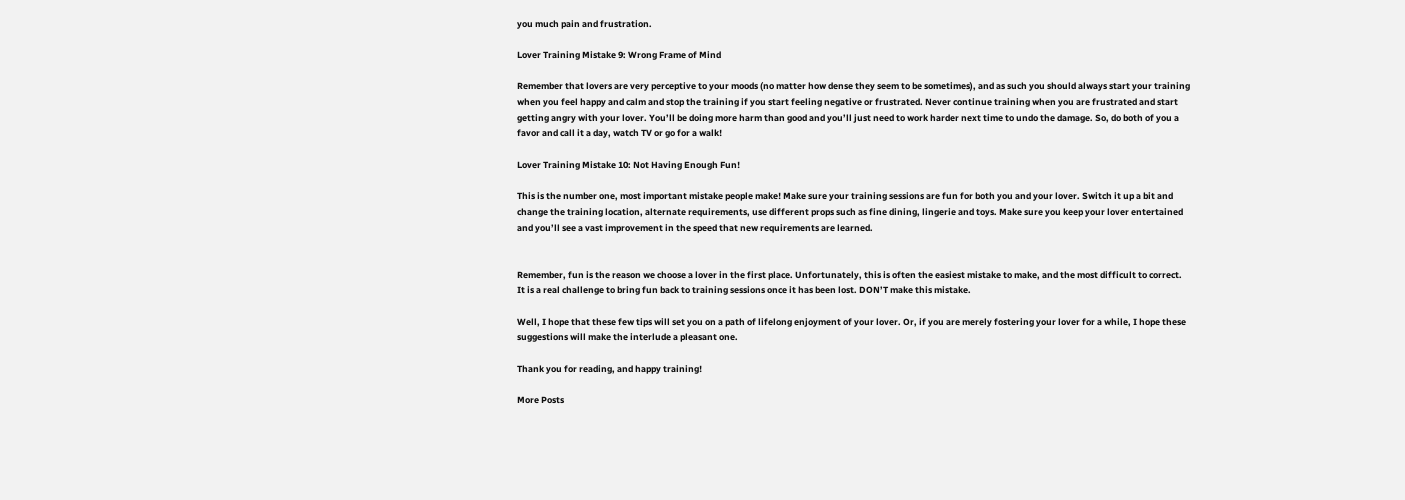you much pain and frustration.

Lover Training Mistake 9: Wrong Frame of Mind

Remember that lovers are very perceptive to your moods (no matter how dense they seem to be sometimes), and as such you should always start your training when you feel happy and calm and stop the training if you start feeling negative or frustrated. Never continue training when you are frustrated and start getting angry with your lover. You’ll be doing more harm than good and you’ll just need to work harder next time to undo the damage. So, do both of you a favor and call it a day, watch TV or go for a walk!

Lover Training Mistake 10: Not Having Enough Fun!

This is the number one, most important mistake people make! Make sure your training sessions are fun for both you and your lover. Switch it up a bit and change the training location, alternate requirements, use different props such as fine dining, lingerie and toys. Make sure you keep your lover entertained and you’ll see a vast improvement in the speed that new requirements are learned.


Remember, fun is the reason we choose a lover in the first place. Unfortunately, this is often the easiest mistake to make, and the most difficult to correct. It is a real challenge to bring fun back to training sessions once it has been lost. DON’T make this mistake.

Well, I hope that these few tips will set you on a path of lifelong enjoyment of your lover. Or, if you are merely fostering your lover for a while, I hope these suggestions will make the interlude a pleasant one.

Thank you for reading, and happy training!

More Posts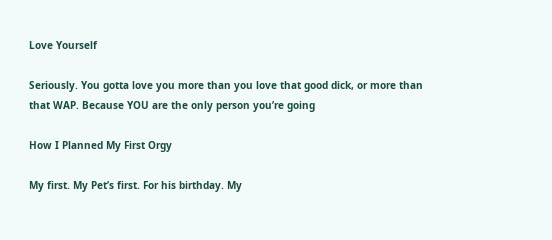Love Yourself

Seriously. You gotta love you more than you love that good dick, or more than that WAP. Because YOU are the only person you’re going

How I Planned My First Orgy

My first. My Pet’s first. For his birthday. My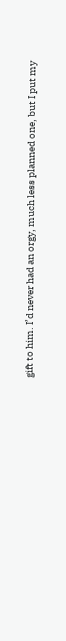gift to him. I’d never had an orgy, much less planned one, but I put my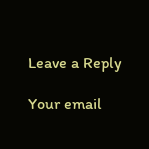Leave a Reply

Your email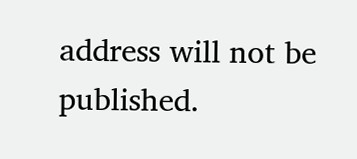address will not be published.